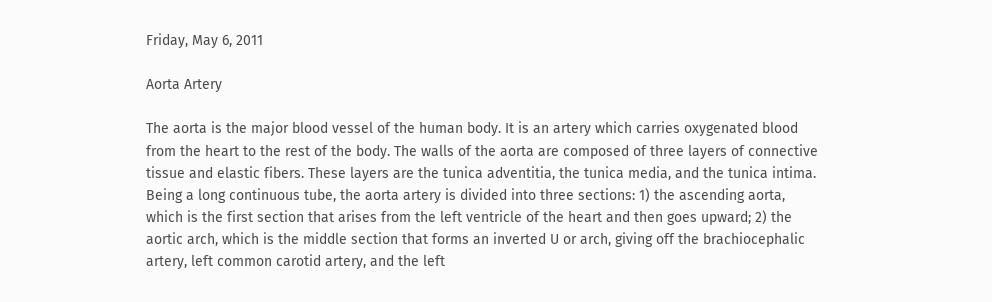Friday, May 6, 2011

Aorta Artery

The aorta is the major blood vessel of the human body. It is an artery which carries oxygenated blood from the heart to the rest of the body. The walls of the aorta are composed of three layers of connective tissue and elastic fibers. These layers are the tunica adventitia, the tunica media, and the tunica intima. Being a long continuous tube, the aorta artery is divided into three sections: 1) the ascending aorta, which is the first section that arises from the left ventricle of the heart and then goes upward; 2) the aortic arch, which is the middle section that forms an inverted U or arch, giving off the brachiocephalic artery, left common carotid artery, and the left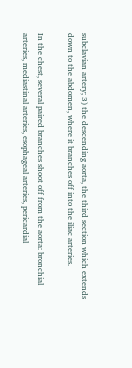subclavian artery; 3) the descending aorta, the third section which extends down to the abdomen, where it branches off into the iliac arteries.

In the chest, several paired branches shoot off from the aorta: bronchial arteries, mediastinal arteries, esophageal arteries, pericardial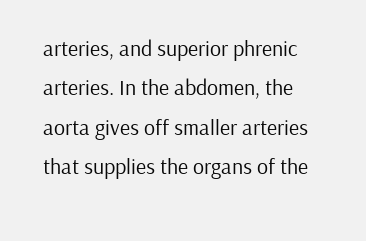arteries, and superior phrenic arteries. In the abdomen, the aorta gives off smaller arteries that supplies the organs of the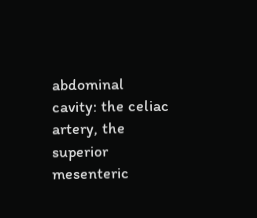abdominal cavity: the celiac artery, the superior mesenteric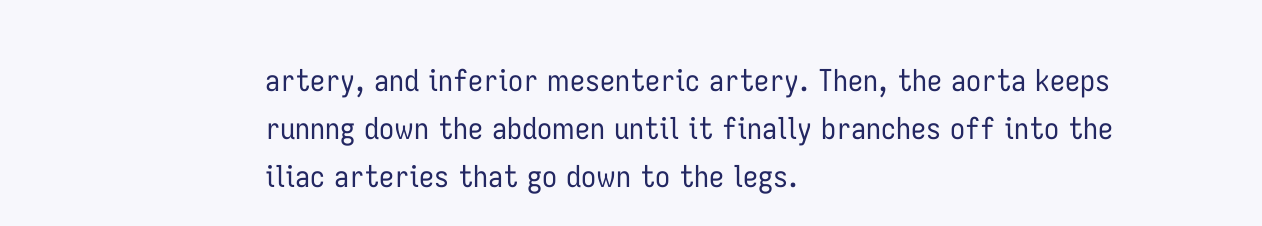artery, and inferior mesenteric artery. Then, the aorta keeps runnng down the abdomen until it finally branches off into the iliac arteries that go down to the legs.